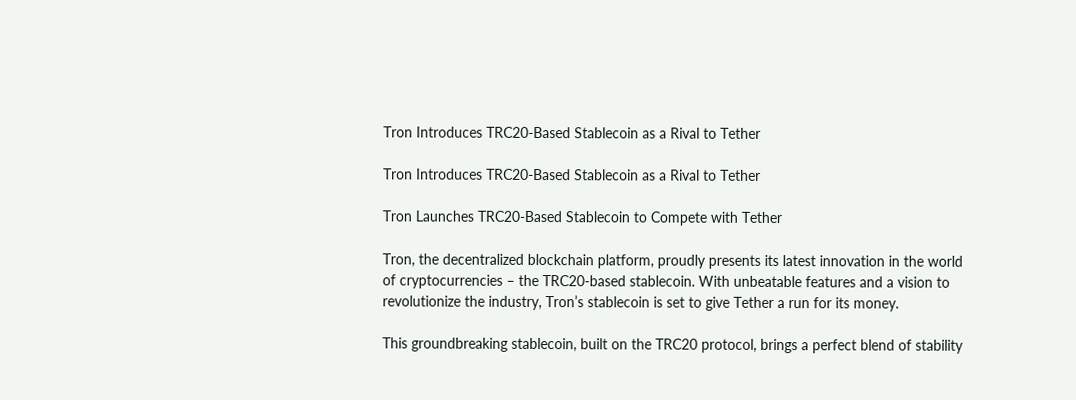Tron Introduces TRC20-Based Stablecoin as a Rival to Tether

Tron Introduces TRC20-Based Stablecoin as a Rival to Tether

Tron Launches TRC20-Based Stablecoin to Compete with Tether

Tron, the decentralized blockchain platform, proudly presents its latest innovation in the world of cryptocurrencies – the TRC20-based stablecoin. With unbeatable features and a vision to revolutionize the industry, Tron’s stablecoin is set to give Tether a run for its money.

This groundbreaking stablecoin, built on the TRC20 protocol, brings a perfect blend of stability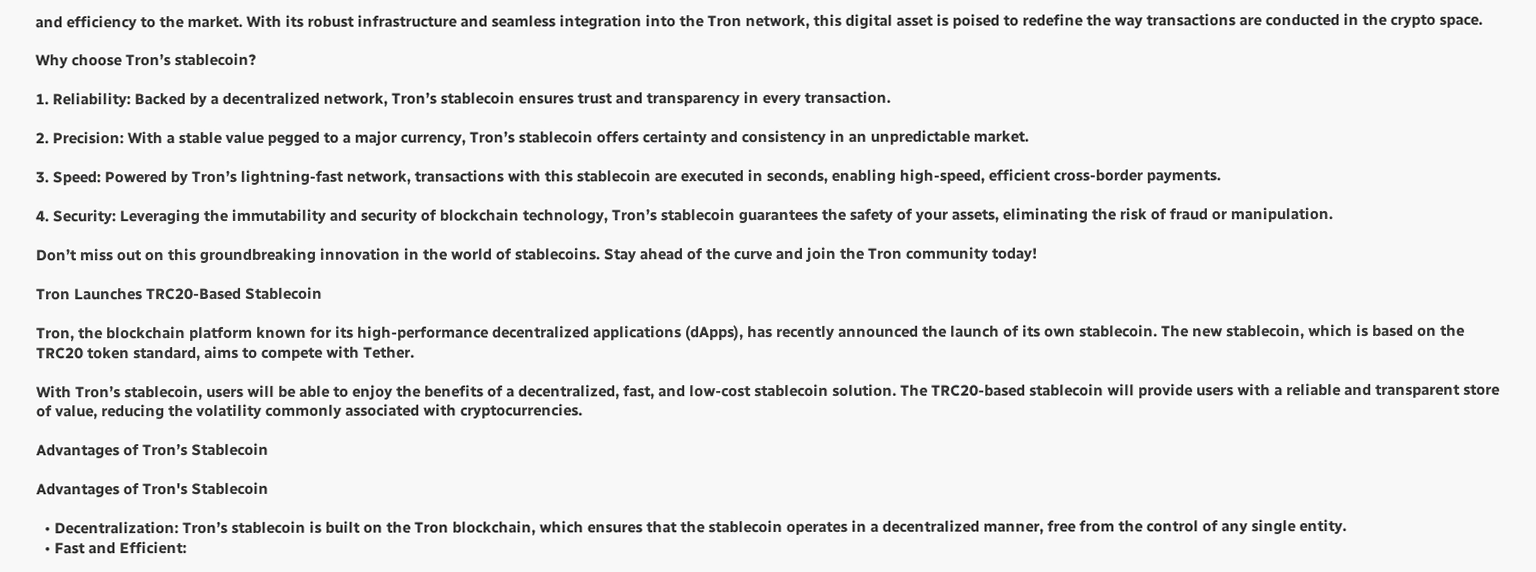and efficiency to the market. With its robust infrastructure and seamless integration into the Tron network, this digital asset is poised to redefine the way transactions are conducted in the crypto space.

Why choose Tron’s stablecoin?

1. Reliability: Backed by a decentralized network, Tron’s stablecoin ensures trust and transparency in every transaction.

2. Precision: With a stable value pegged to a major currency, Tron’s stablecoin offers certainty and consistency in an unpredictable market.

3. Speed: Powered by Tron’s lightning-fast network, transactions with this stablecoin are executed in seconds, enabling high-speed, efficient cross-border payments.

4. Security: Leveraging the immutability and security of blockchain technology, Tron’s stablecoin guarantees the safety of your assets, eliminating the risk of fraud or manipulation.

Don’t miss out on this groundbreaking innovation in the world of stablecoins. Stay ahead of the curve and join the Tron community today!

Tron Launches TRC20-Based Stablecoin

Tron, the blockchain platform known for its high-performance decentralized applications (dApps), has recently announced the launch of its own stablecoin. The new stablecoin, which is based on the TRC20 token standard, aims to compete with Tether.

With Tron’s stablecoin, users will be able to enjoy the benefits of a decentralized, fast, and low-cost stablecoin solution. The TRC20-based stablecoin will provide users with a reliable and transparent store of value, reducing the volatility commonly associated with cryptocurrencies.

Advantages of Tron’s Stablecoin

Advantages of Tron's Stablecoin

  • Decentralization: Tron’s stablecoin is built on the Tron blockchain, which ensures that the stablecoin operates in a decentralized manner, free from the control of any single entity.
  • Fast and Efficient: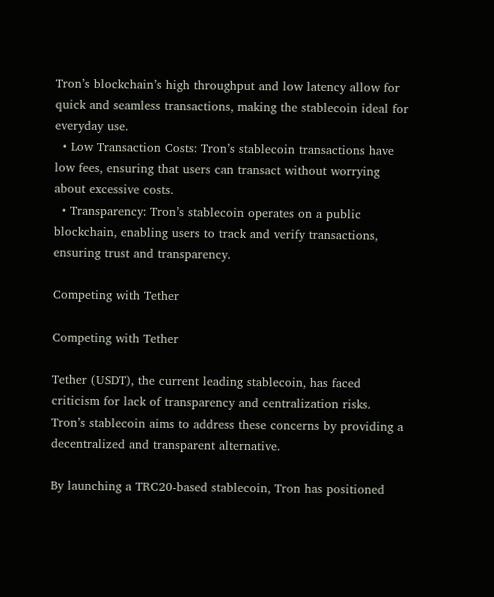Tron’s blockchain’s high throughput and low latency allow for quick and seamless transactions, making the stablecoin ideal for everyday use.
  • Low Transaction Costs: Tron’s stablecoin transactions have low fees, ensuring that users can transact without worrying about excessive costs.
  • Transparency: Tron’s stablecoin operates on a public blockchain, enabling users to track and verify transactions, ensuring trust and transparency.

Competing with Tether

Competing with Tether

Tether (USDT), the current leading stablecoin, has faced criticism for lack of transparency and centralization risks. Tron’s stablecoin aims to address these concerns by providing a decentralized and transparent alternative.

By launching a TRC20-based stablecoin, Tron has positioned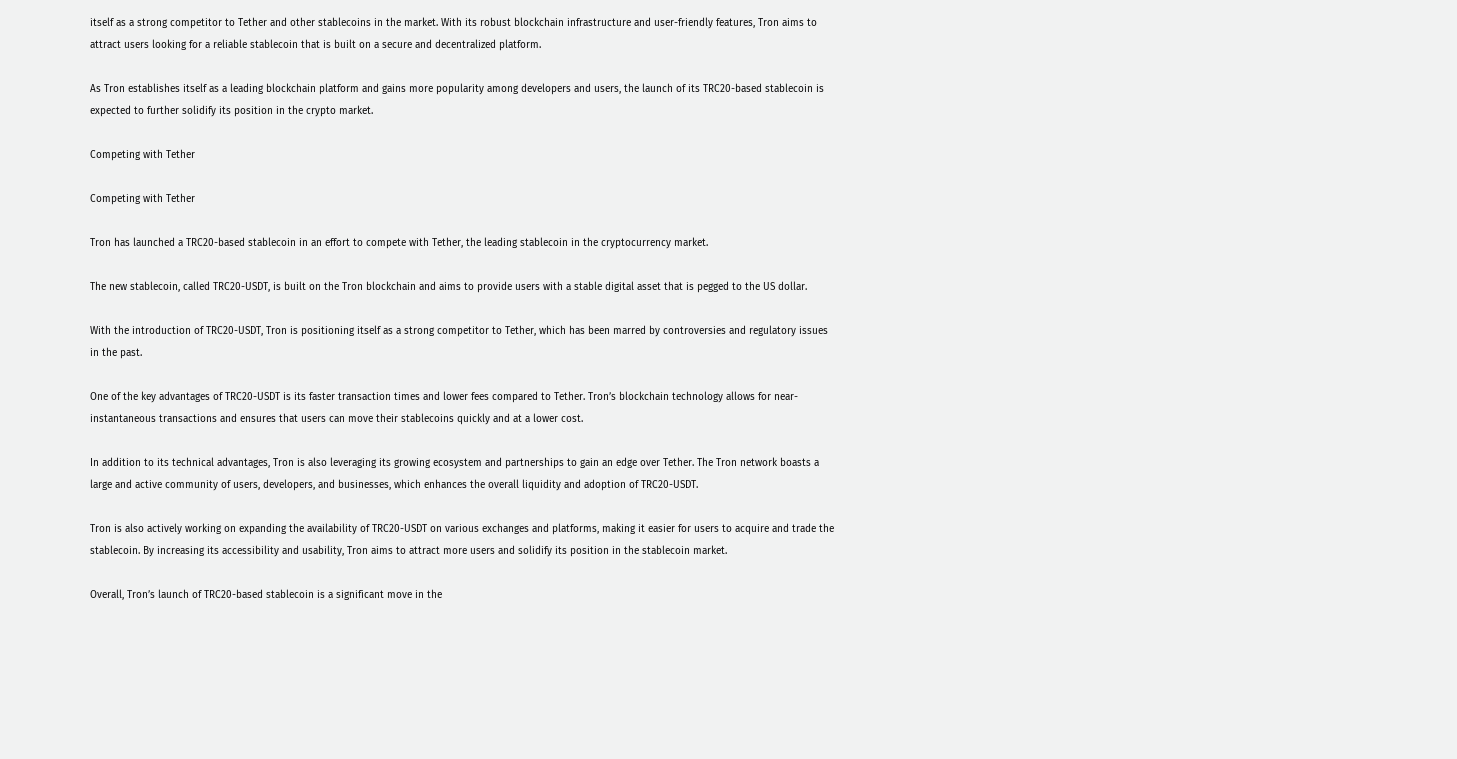itself as a strong competitor to Tether and other stablecoins in the market. With its robust blockchain infrastructure and user-friendly features, Tron aims to attract users looking for a reliable stablecoin that is built on a secure and decentralized platform.

As Tron establishes itself as a leading blockchain platform and gains more popularity among developers and users, the launch of its TRC20-based stablecoin is expected to further solidify its position in the crypto market.

Competing with Tether

Competing with Tether

Tron has launched a TRC20-based stablecoin in an effort to compete with Tether, the leading stablecoin in the cryptocurrency market.

The new stablecoin, called TRC20-USDT, is built on the Tron blockchain and aims to provide users with a stable digital asset that is pegged to the US dollar.

With the introduction of TRC20-USDT, Tron is positioning itself as a strong competitor to Tether, which has been marred by controversies and regulatory issues in the past.

One of the key advantages of TRC20-USDT is its faster transaction times and lower fees compared to Tether. Tron’s blockchain technology allows for near-instantaneous transactions and ensures that users can move their stablecoins quickly and at a lower cost.

In addition to its technical advantages, Tron is also leveraging its growing ecosystem and partnerships to gain an edge over Tether. The Tron network boasts a large and active community of users, developers, and businesses, which enhances the overall liquidity and adoption of TRC20-USDT.

Tron is also actively working on expanding the availability of TRC20-USDT on various exchanges and platforms, making it easier for users to acquire and trade the stablecoin. By increasing its accessibility and usability, Tron aims to attract more users and solidify its position in the stablecoin market.

Overall, Tron’s launch of TRC20-based stablecoin is a significant move in the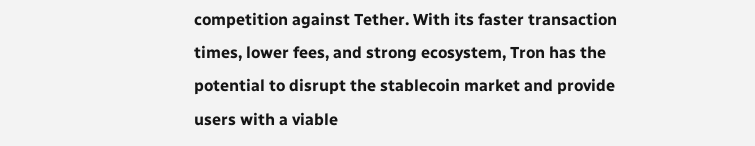competition against Tether. With its faster transaction times, lower fees, and strong ecosystem, Tron has the potential to disrupt the stablecoin market and provide users with a viable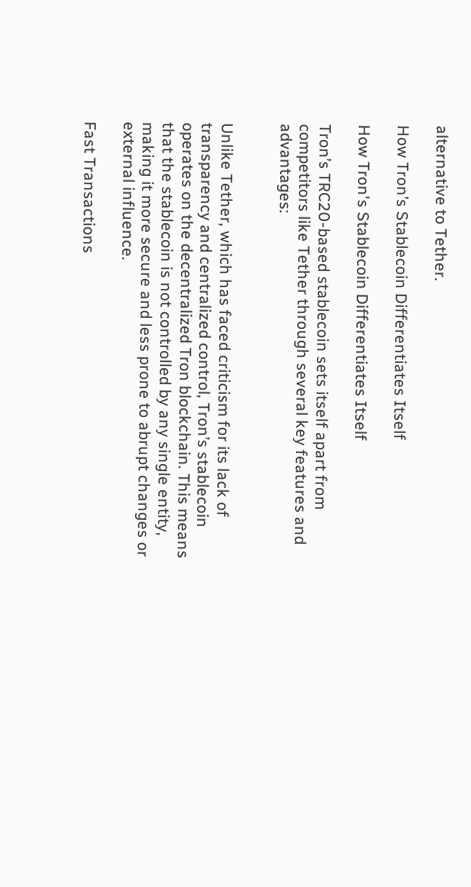alternative to Tether.

How Tron’s Stablecoin Differentiates Itself

How Tron's Stablecoin Differentiates Itself

Tron’s TRC20-based stablecoin sets itself apart from competitors like Tether through several key features and advantages:


Unlike Tether, which has faced criticism for its lack of transparency and centralized control, Tron’s stablecoin operates on the decentralized Tron blockchain. This means that the stablecoin is not controlled by any single entity, making it more secure and less prone to abrupt changes or external influence.

Fast Transactions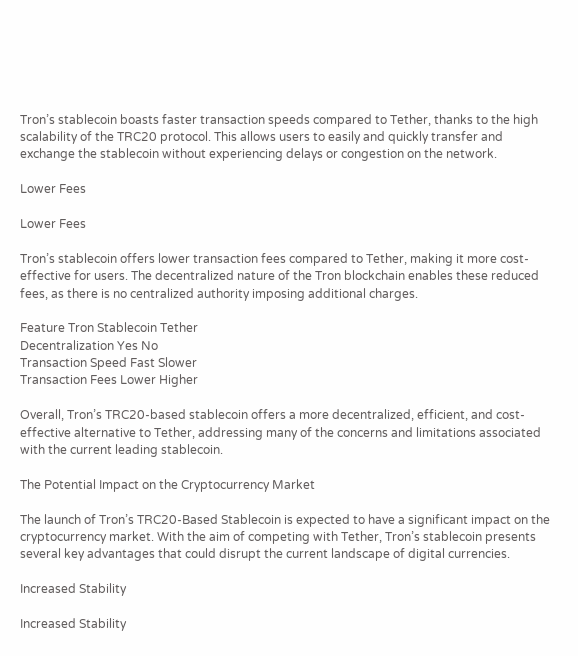Tron’s stablecoin boasts faster transaction speeds compared to Tether, thanks to the high scalability of the TRC20 protocol. This allows users to easily and quickly transfer and exchange the stablecoin without experiencing delays or congestion on the network.

Lower Fees

Lower Fees

Tron’s stablecoin offers lower transaction fees compared to Tether, making it more cost-effective for users. The decentralized nature of the Tron blockchain enables these reduced fees, as there is no centralized authority imposing additional charges.

Feature Tron Stablecoin Tether
Decentralization Yes No
Transaction Speed Fast Slower
Transaction Fees Lower Higher

Overall, Tron’s TRC20-based stablecoin offers a more decentralized, efficient, and cost-effective alternative to Tether, addressing many of the concerns and limitations associated with the current leading stablecoin.

The Potential Impact on the Cryptocurrency Market

The launch of Tron’s TRC20-Based Stablecoin is expected to have a significant impact on the cryptocurrency market. With the aim of competing with Tether, Tron’s stablecoin presents several key advantages that could disrupt the current landscape of digital currencies.

Increased Stability

Increased Stability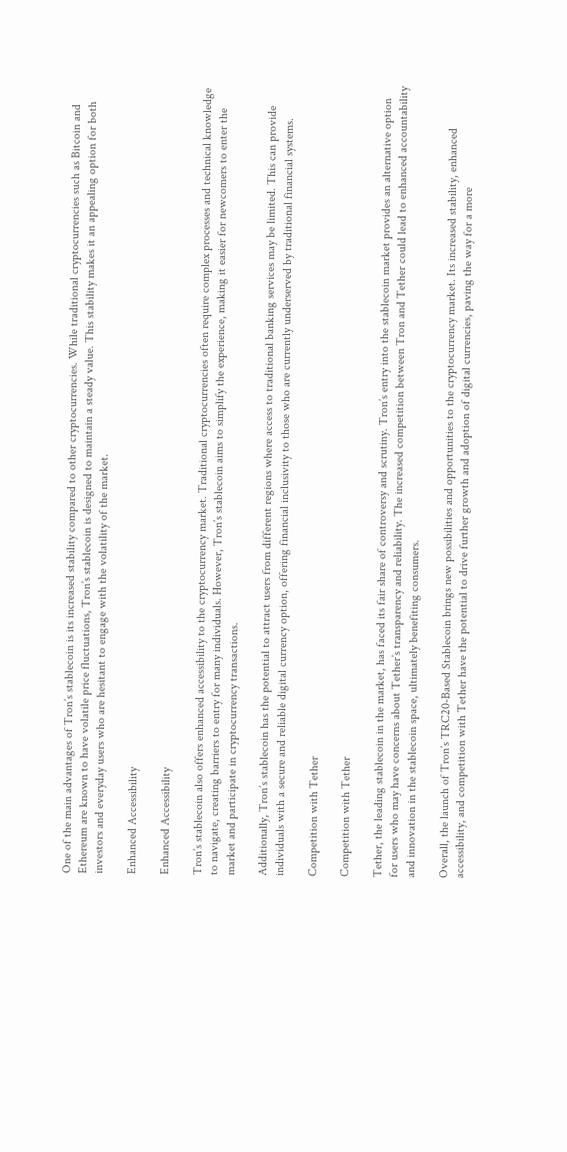One of the main advantages of Tron’s stablecoin is its increased stability compared to other cryptocurrencies. While traditional cryptocurrencies such as Bitcoin and Ethereum are known to have volatile price fluctuations, Tron’s stablecoin is designed to maintain a steady value. This stability makes it an appealing option for both investors and everyday users who are hesitant to engage with the volatility of the market.

Enhanced Accessibility

Enhanced Accessibility

Tron’s stablecoin also offers enhanced accessibility to the cryptocurrency market. Traditional cryptocurrencies often require complex processes and technical knowledge to navigate, creating barriers to entry for many individuals. However, Tron’s stablecoin aims to simplify the experience, making it easier for newcomers to enter the market and participate in cryptocurrency transactions.

Additionally, Tron’s stablecoin has the potential to attract users from different regions where access to traditional banking services may be limited. This can provide individuals with a secure and reliable digital currency option, offering financial inclusivity to those who are currently underserved by traditional financial systems.

Competition with Tether

Competition with Tether

Tether, the leading stablecoin in the market, has faced its fair share of controversy and scrutiny. Tron’s entry into the stablecoin market provides an alternative option for users who may have concerns about Tether’s transparency and reliability. The increased competition between Tron and Tether could lead to enhanced accountability and innovation in the stablecoin space, ultimately benefiting consumers.

Overall, the launch of Tron’s TRC20-Based Stablecoin brings new possibilities and opportunities to the cryptocurrency market. Its increased stability, enhanced accessibility, and competition with Tether have the potential to drive further growth and adoption of digital currencies, paving the way for a more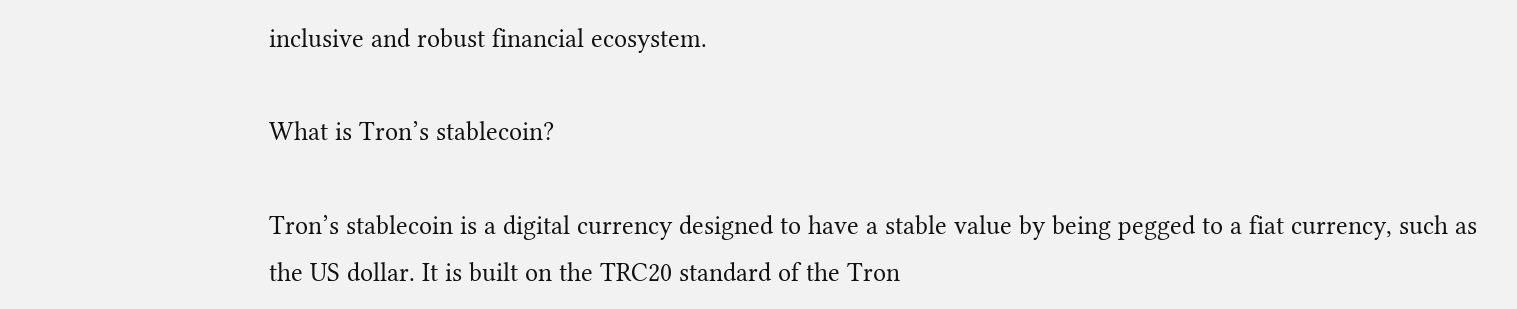inclusive and robust financial ecosystem.

What is Tron’s stablecoin?

Tron’s stablecoin is a digital currency designed to have a stable value by being pegged to a fiat currency, such as the US dollar. It is built on the TRC20 standard of the Tron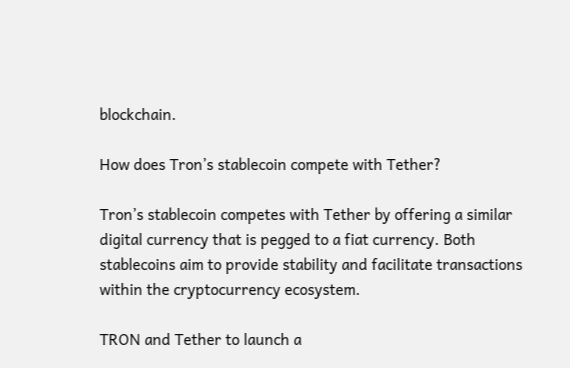blockchain.

How does Tron’s stablecoin compete with Tether?

Tron’s stablecoin competes with Tether by offering a similar digital currency that is pegged to a fiat currency. Both stablecoins aim to provide stability and facilitate transactions within the cryptocurrency ecosystem.

TRON and Tether to launch a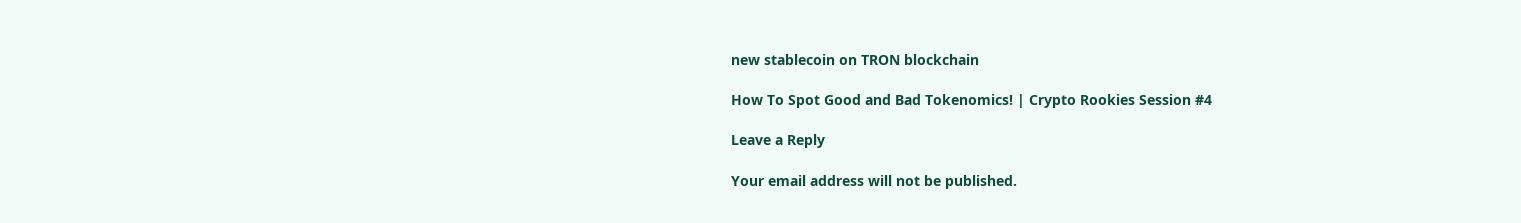new stablecoin on TRON blockchain

How To Spot Good and Bad Tokenomics! | Crypto Rookies Session #4

Leave a Reply

Your email address will not be published.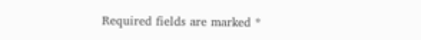Required fields are marked *